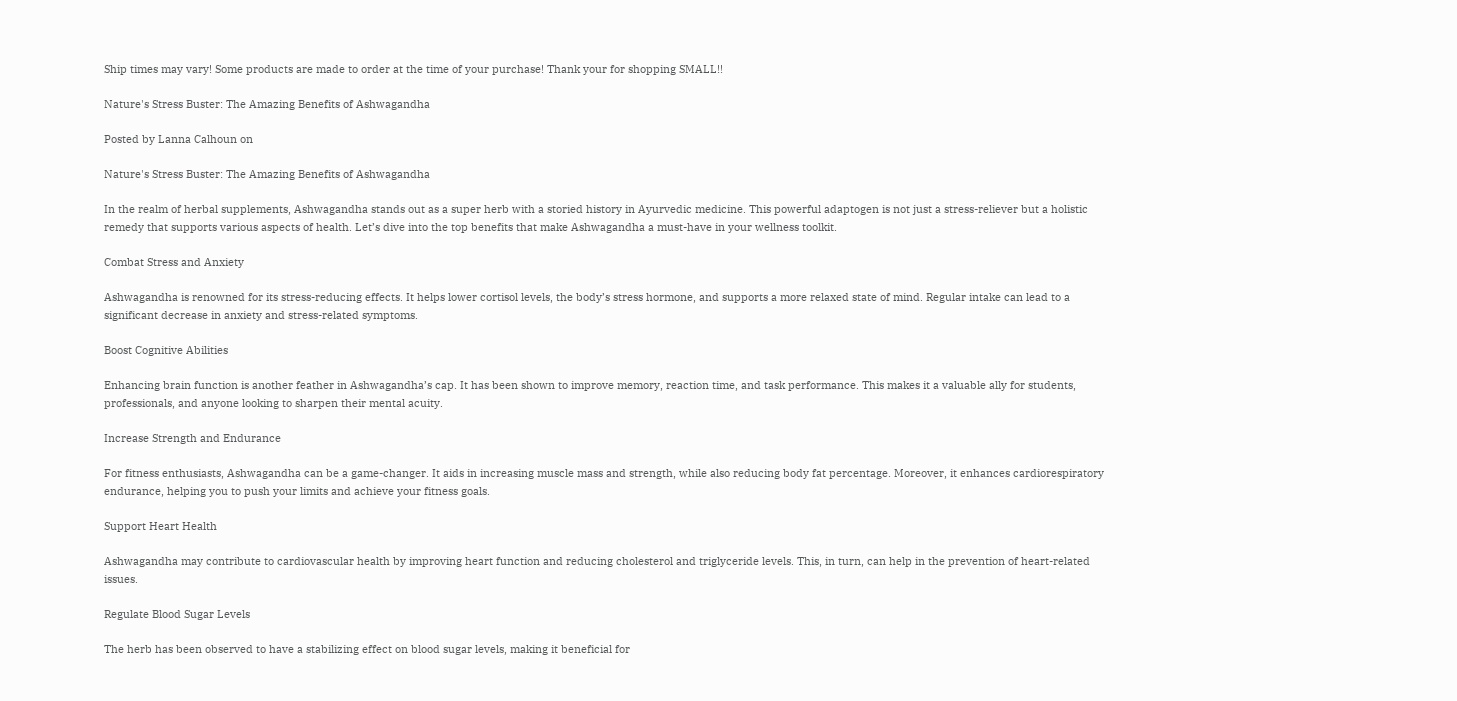Ship times may vary! Some products are made to order at the time of your purchase! Thank your for shopping SMALL!!

Nature's Stress Buster: The Amazing Benefits of Ashwagandha

Posted by Lanna Calhoun on

Nature's Stress Buster: The Amazing Benefits of Ashwagandha

In the realm of herbal supplements, Ashwagandha stands out as a super herb with a storied history in Ayurvedic medicine. This powerful adaptogen is not just a stress-reliever but a holistic remedy that supports various aspects of health. Let’s dive into the top benefits that make Ashwagandha a must-have in your wellness toolkit.

Combat Stress and Anxiety

Ashwagandha is renowned for its stress-reducing effects. It helps lower cortisol levels, the body’s stress hormone, and supports a more relaxed state of mind. Regular intake can lead to a significant decrease in anxiety and stress-related symptoms.

Boost Cognitive Abilities

Enhancing brain function is another feather in Ashwagandha’s cap. It has been shown to improve memory, reaction time, and task performance. This makes it a valuable ally for students, professionals, and anyone looking to sharpen their mental acuity.

Increase Strength and Endurance

For fitness enthusiasts, Ashwagandha can be a game-changer. It aids in increasing muscle mass and strength, while also reducing body fat percentage. Moreover, it enhances cardiorespiratory endurance, helping you to push your limits and achieve your fitness goals.

Support Heart Health

Ashwagandha may contribute to cardiovascular health by improving heart function and reducing cholesterol and triglyceride levels. This, in turn, can help in the prevention of heart-related issues.

Regulate Blood Sugar Levels

The herb has been observed to have a stabilizing effect on blood sugar levels, making it beneficial for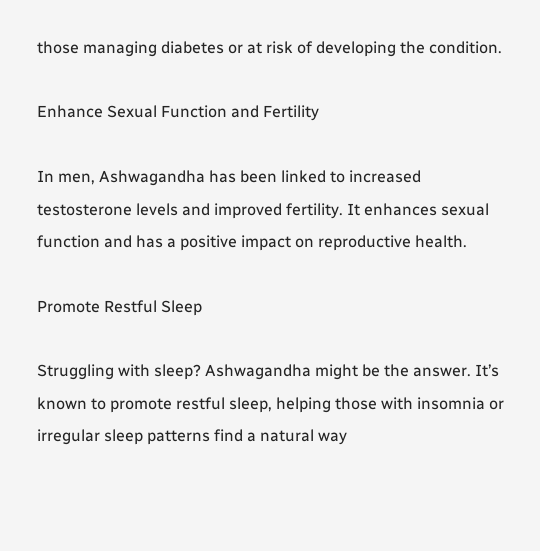those managing diabetes or at risk of developing the condition.

Enhance Sexual Function and Fertility

In men, Ashwagandha has been linked to increased testosterone levels and improved fertility. It enhances sexual function and has a positive impact on reproductive health.

Promote Restful Sleep

Struggling with sleep? Ashwagandha might be the answer. It’s known to promote restful sleep, helping those with insomnia or irregular sleep patterns find a natural way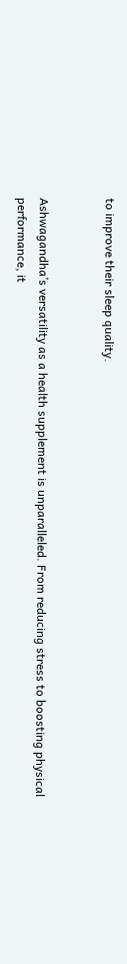to improve their sleep quality.


Ashwagandha’s versatility as a health supplement is unparalleled. From reducing stress to boosting physical performance, it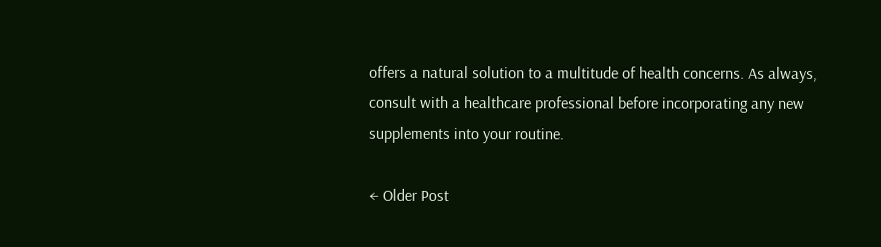offers a natural solution to a multitude of health concerns. As always, consult with a healthcare professional before incorporating any new supplements into your routine.

← Older Post